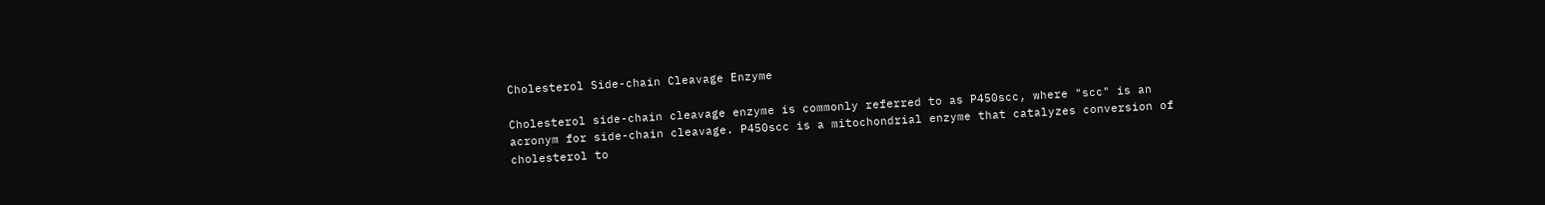Cholesterol Side-chain Cleavage Enzyme

Cholesterol side-chain cleavage enzyme is commonly referred to as P450scc, where "scc" is an acronym for side-chain cleavage. P450scc is a mitochondrial enzyme that catalyzes conversion of cholesterol to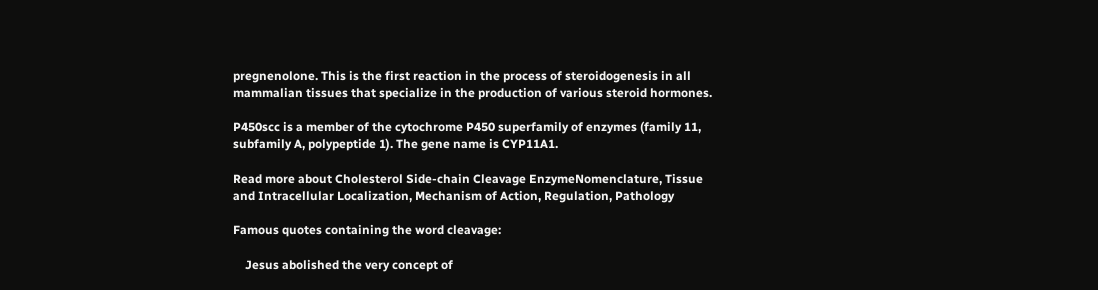pregnenolone. This is the first reaction in the process of steroidogenesis in all mammalian tissues that specialize in the production of various steroid hormones.

P450scc is a member of the cytochrome P450 superfamily of enzymes (family 11, subfamily A, polypeptide 1). The gene name is CYP11A1.

Read more about Cholesterol Side-chain Cleavage EnzymeNomenclature, Tissue and Intracellular Localization, Mechanism of Action, Regulation, Pathology

Famous quotes containing the word cleavage:

    Jesus abolished the very concept of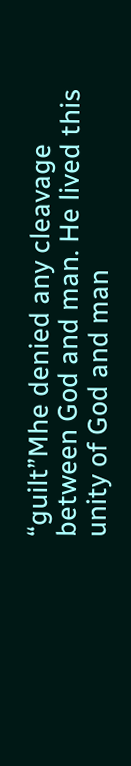“guilt”Mhe denied any cleavage between God and man. He lived this unity of God and man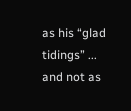as his “glad tidings” ... and not as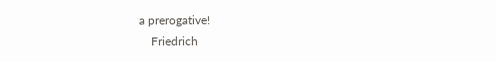a prerogative!
    Friedrich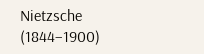Nietzsche (1844–1900)